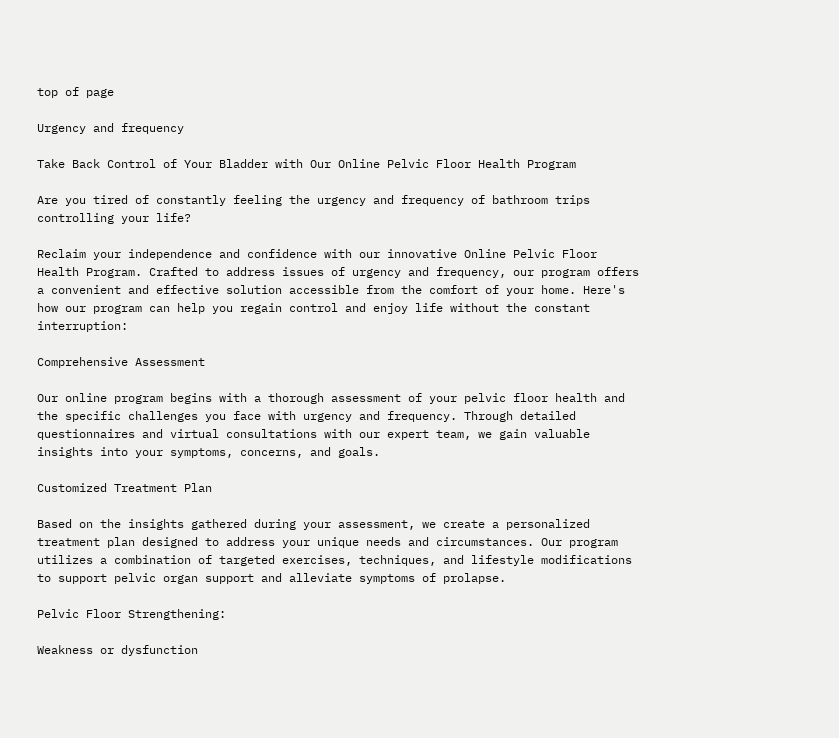top of page

Urgency and frequency

Take Back Control of Your Bladder with Our Online Pelvic Floor Health Program

Are you tired of constantly feeling the urgency and frequency of bathroom trips controlling your life?

Reclaim your independence and confidence with our innovative Online Pelvic Floor Health Program. Crafted to address issues of urgency and frequency, our program offers a convenient and effective solution accessible from the comfort of your home. Here's how our program can help you regain control and enjoy life without the constant interruption:

Comprehensive Assessment

Our online program begins with a thorough assessment of your pelvic floor health and the specific challenges you face with urgency and frequency. Through detailed questionnaires and virtual consultations with our expert team, we gain valuable insights into your symptoms, concerns, and goals.

Customized Treatment Plan

Based on the insights gathered during your assessment, we create a personalized treatment plan designed to address your unique needs and circumstances. Our program utilizes a combination of targeted exercises, techniques, and lifestyle modifications to support pelvic organ support and alleviate symptoms of prolapse.

Pelvic Floor Strengthening:

Weakness or dysfunction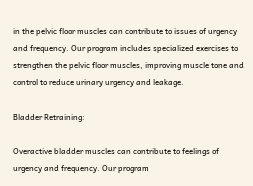in the pelvic floor muscles can contribute to issues of urgency and frequency. Our program includes specialized exercises to strengthen the pelvic floor muscles, improving muscle tone and control to reduce urinary urgency and leakage.

Bladder Retraining:

Overactive bladder muscles can contribute to feelings of urgency and frequency. Our program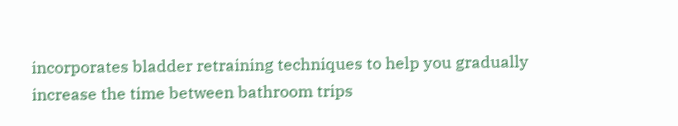incorporates bladder retraining techniques to help you gradually increase the time between bathroom trips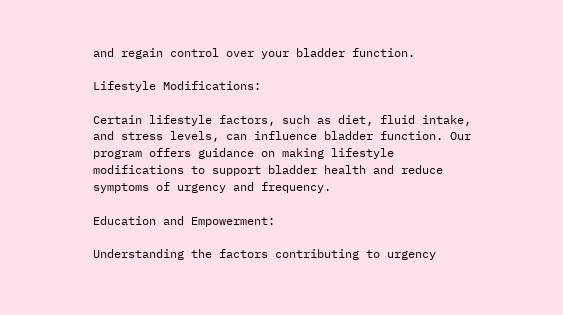and regain control over your bladder function.

Lifestyle Modifications:

Certain lifestyle factors, such as diet, fluid intake, and stress levels, can influence bladder function. Our program offers guidance on making lifestyle modifications to support bladder health and reduce symptoms of urgency and frequency.

Education and Empowerment:

Understanding the factors contributing to urgency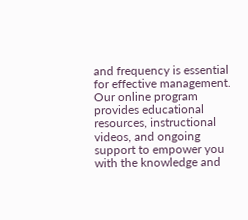and frequency is essential for effective management. Our online program provides educational resources, instructional videos, and ongoing support to empower you with the knowledge and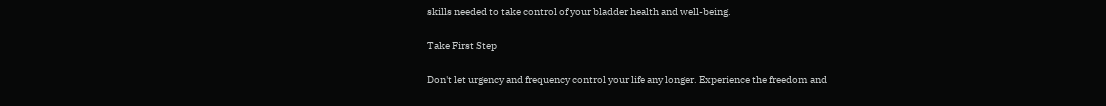skills needed to take control of your bladder health and well-being.

Take First Step

Don't let urgency and frequency control your life any longer. Experience the freedom and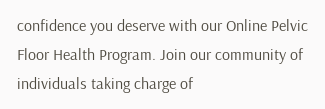confidence you deserve with our Online Pelvic Floor Health Program. Join our community of individuals taking charge of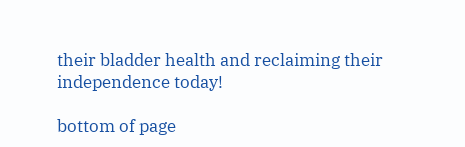their bladder health and reclaiming their independence today!

bottom of page